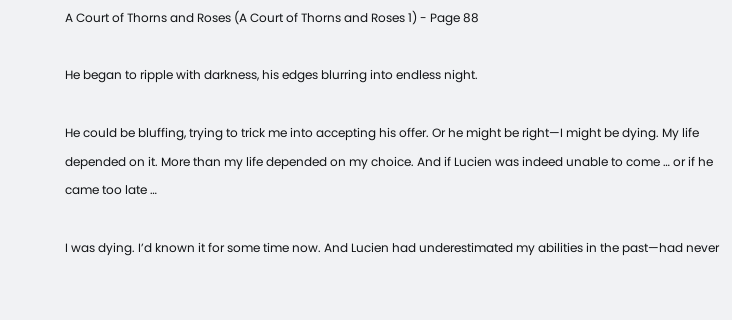A Court of Thorns and Roses (A Court of Thorns and Roses 1) - Page 88

He began to ripple with darkness, his edges blurring into endless night.

He could be bluffing, trying to trick me into accepting his offer. Or he might be right—I might be dying. My life depended on it. More than my life depended on my choice. And if Lucien was indeed unable to come … or if he came too late …

I was dying. I’d known it for some time now. And Lucien had underestimated my abilities in the past—had never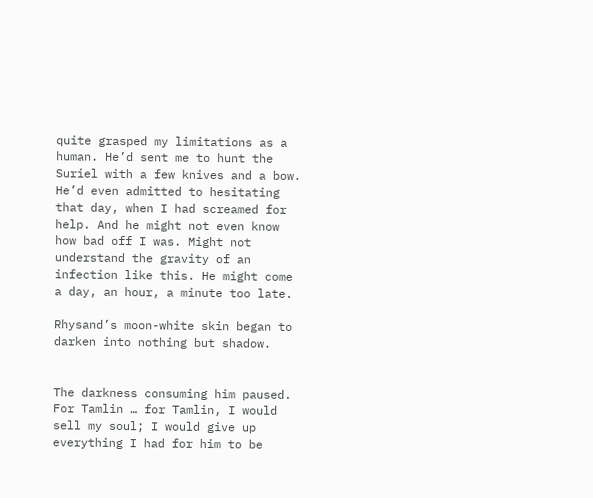quite grasped my limitations as a human. He’d sent me to hunt the Suriel with a few knives and a bow. He’d even admitted to hesitating that day, when I had screamed for help. And he might not even know how bad off I was. Might not understand the gravity of an infection like this. He might come a day, an hour, a minute too late.

Rhysand’s moon-white skin began to darken into nothing but shadow.


The darkness consuming him paused. For Tamlin … for Tamlin, I would sell my soul; I would give up everything I had for him to be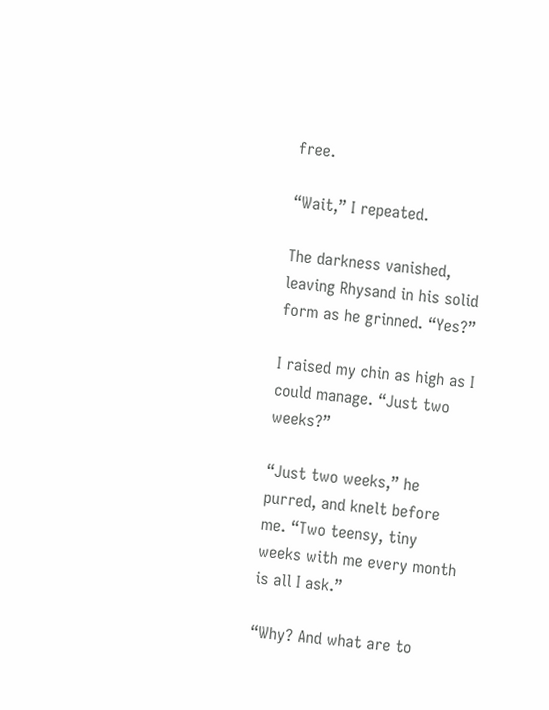free.

“Wait,” I repeated.

The darkness vanished, leaving Rhysand in his solid form as he grinned. “Yes?”

I raised my chin as high as I could manage. “Just two weeks?”

“Just two weeks,” he purred, and knelt before me. “Two teensy, tiny weeks with me every month is all I ask.”

“Why? And what are to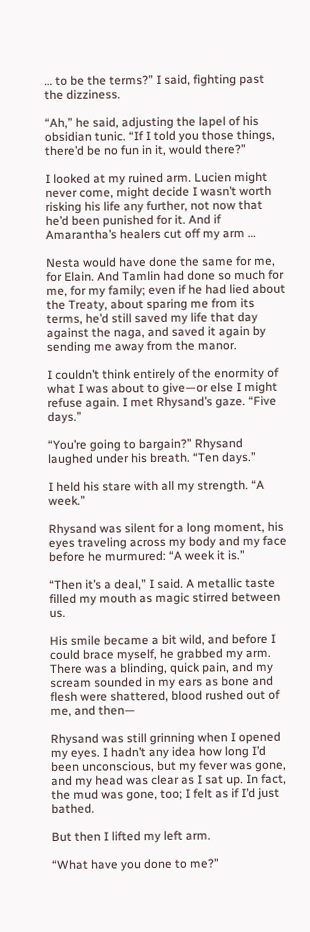… to be the terms?” I said, fighting past the dizziness.

“Ah,” he said, adjusting the lapel of his obsidian tunic. “If I told you those things, there’d be no fun in it, would there?”

I looked at my ruined arm. Lucien might never come, might decide I wasn’t worth risking his life any further, not now that he’d been punished for it. And if Amarantha’s healers cut off my arm …

Nesta would have done the same for me, for Elain. And Tamlin had done so much for me, for my family; even if he had lied about the Treaty, about sparing me from its terms, he’d still saved my life that day against the naga, and saved it again by sending me away from the manor.

I couldn’t think entirely of the enormity of what I was about to give—or else I might refuse again. I met Rhysand’s gaze. “Five days.”

“You’re going to bargain?” Rhysand laughed under his breath. “Ten days.”

I held his stare with all my strength. “A week.”

Rhysand was silent for a long moment, his eyes traveling across my body and my face before he murmured: “A week it is.”

“Then it’s a deal,” I said. A metallic taste filled my mouth as magic stirred between us.

His smile became a bit wild, and before I could brace myself, he grabbed my arm. There was a blinding, quick pain, and my scream sounded in my ears as bone and flesh were shattered, blood rushed out of me, and then—

Rhysand was still grinning when I opened my eyes. I hadn’t any idea how long I’d been unconscious, but my fever was gone, and my head was clear as I sat up. In fact, the mud was gone, too; I felt as if I’d just bathed.

But then I lifted my left arm.

“What have you done to me?”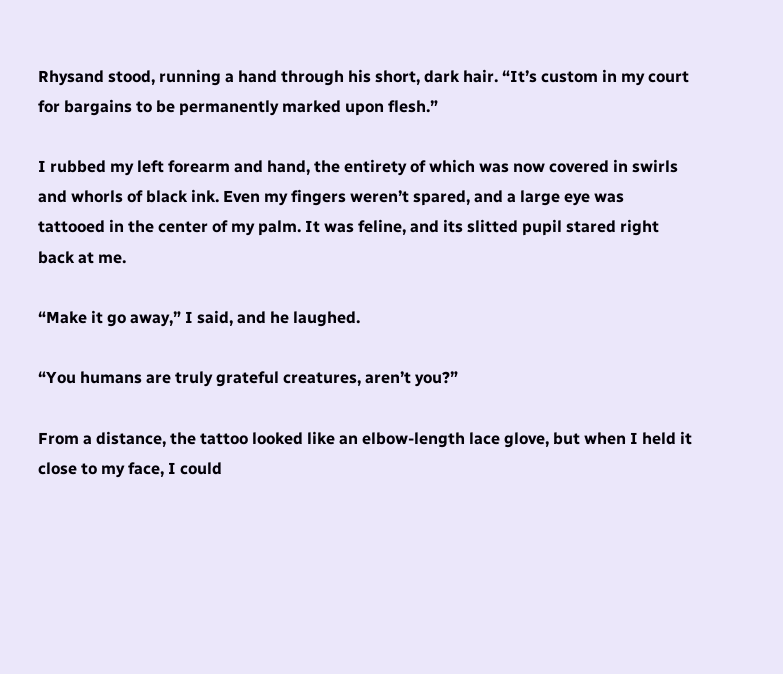Rhysand stood, running a hand through his short, dark hair. “It’s custom in my court for bargains to be permanently marked upon flesh.”

I rubbed my left forearm and hand, the entirety of which was now covered in swirls and whorls of black ink. Even my fingers weren’t spared, and a large eye was tattooed in the center of my palm. It was feline, and its slitted pupil stared right back at me.

“Make it go away,” I said, and he laughed.

“You humans are truly grateful creatures, aren’t you?”

From a distance, the tattoo looked like an elbow-length lace glove, but when I held it close to my face, I could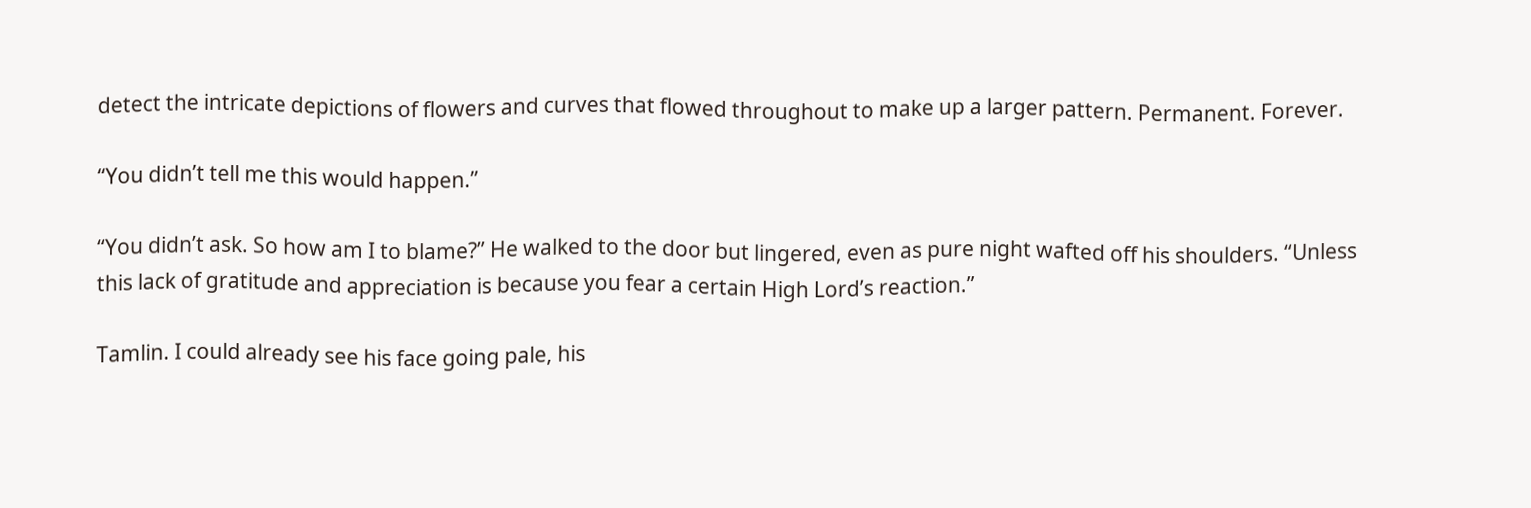detect the intricate depictions of flowers and curves that flowed throughout to make up a larger pattern. Permanent. Forever.

“You didn’t tell me this would happen.”

“You didn’t ask. So how am I to blame?” He walked to the door but lingered, even as pure night wafted off his shoulders. “Unless this lack of gratitude and appreciation is because you fear a certain High Lord’s reaction.”

Tamlin. I could already see his face going pale, his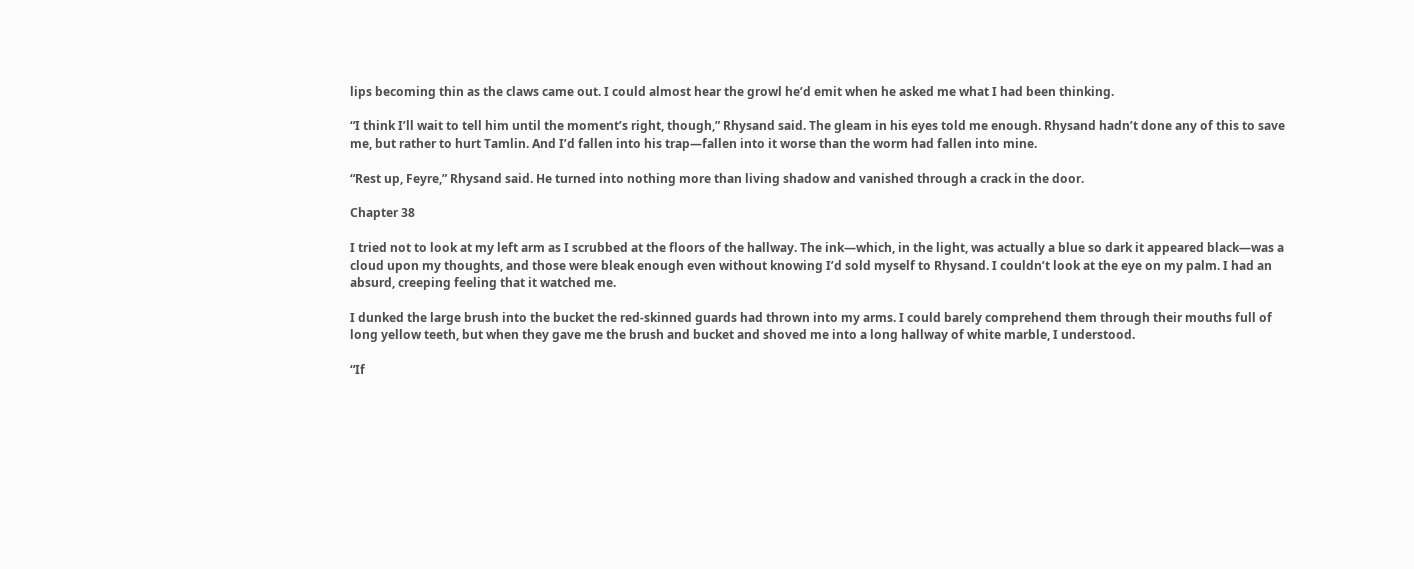lips becoming thin as the claws came out. I could almost hear the growl he’d emit when he asked me what I had been thinking.

“I think I’ll wait to tell him until the moment’s right, though,” Rhysand said. The gleam in his eyes told me enough. Rhysand hadn’t done any of this to save me, but rather to hurt Tamlin. And I’d fallen into his trap—fallen into it worse than the worm had fallen into mine.

“Rest up, Feyre,” Rhysand said. He turned into nothing more than living shadow and vanished through a crack in the door.

Chapter 38

I tried not to look at my left arm as I scrubbed at the floors of the hallway. The ink—which, in the light, was actually a blue so dark it appeared black—was a cloud upon my thoughts, and those were bleak enough even without knowing I’d sold myself to Rhysand. I couldn’t look at the eye on my palm. I had an absurd, creeping feeling that it watched me.

I dunked the large brush into the bucket the red-skinned guards had thrown into my arms. I could barely comprehend them through their mouths full of long yellow teeth, but when they gave me the brush and bucket and shoved me into a long hallway of white marble, I understood.

“If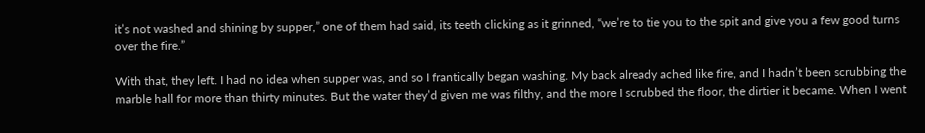it’s not washed and shining by supper,” one of them had said, its teeth clicking as it grinned, “we’re to tie you to the spit and give you a few good turns over the fire.”

With that, they left. I had no idea when supper was, and so I frantically began washing. My back already ached like fire, and I hadn’t been scrubbing the marble hall for more than thirty minutes. But the water they’d given me was filthy, and the more I scrubbed the floor, the dirtier it became. When I went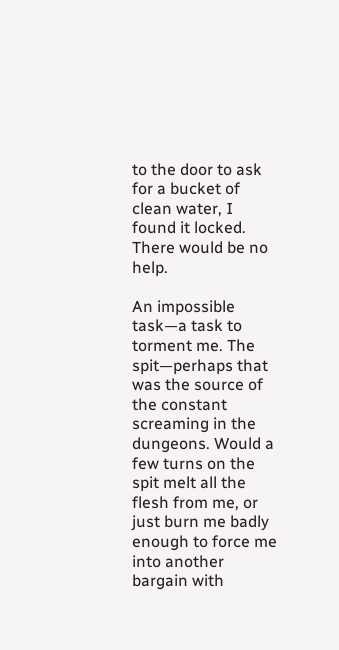to the door to ask for a bucket of clean water, I found it locked. There would be no help.

An impossible task—a task to torment me. The spit—perhaps that was the source of the constant screaming in the dungeons. Would a few turns on the spit melt all the flesh from me, or just burn me badly enough to force me into another bargain with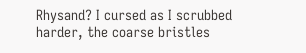Rhysand? I cursed as I scrubbed harder, the coarse bristles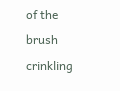of the brush crinkling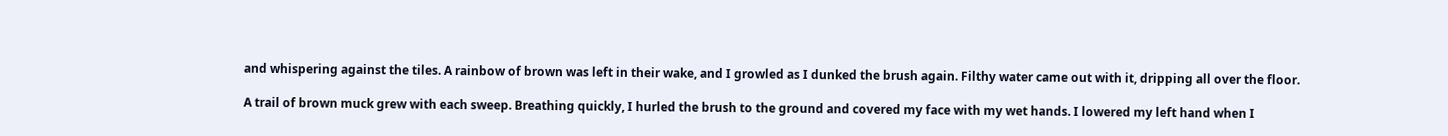and whispering against the tiles. A rainbow of brown was left in their wake, and I growled as I dunked the brush again. Filthy water came out with it, dripping all over the floor.

A trail of brown muck grew with each sweep. Breathing quickly, I hurled the brush to the ground and covered my face with my wet hands. I lowered my left hand when I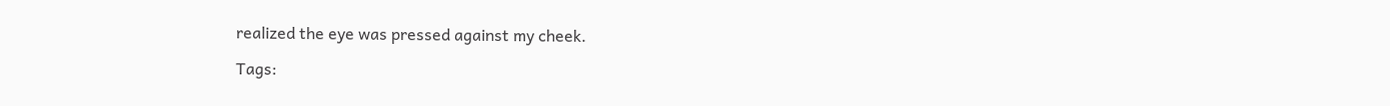realized the eye was pressed against my cheek.

Tags: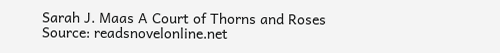Sarah J. Maas A Court of Thorns and Roses
Source: readsnovelonline.net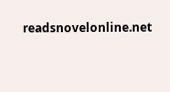readsnovelonline.net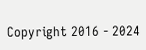Copyright 2016 - 2024